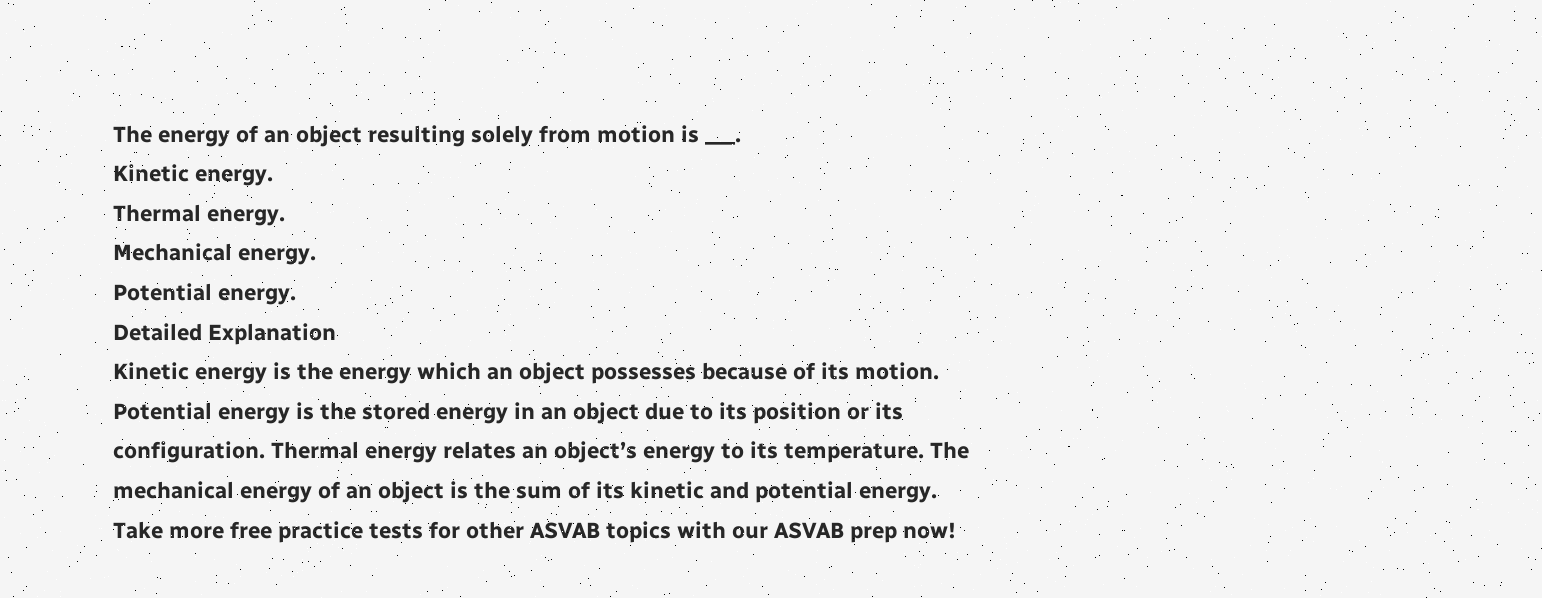The energy of an object resulting solely from motion is ___.
Kinetic energy.
Thermal energy.
Mechanical energy.
Potential energy.
Detailed Explanation
Kinetic energy is the energy which an object possesses because of its motion. Potential energy is the stored energy in an object due to its position or its configuration. Thermal energy relates an object’s energy to its temperature. The mechanical energy of an object is the sum of its kinetic and potential energy.
Take more free practice tests for other ASVAB topics with our ASVAB prep now!